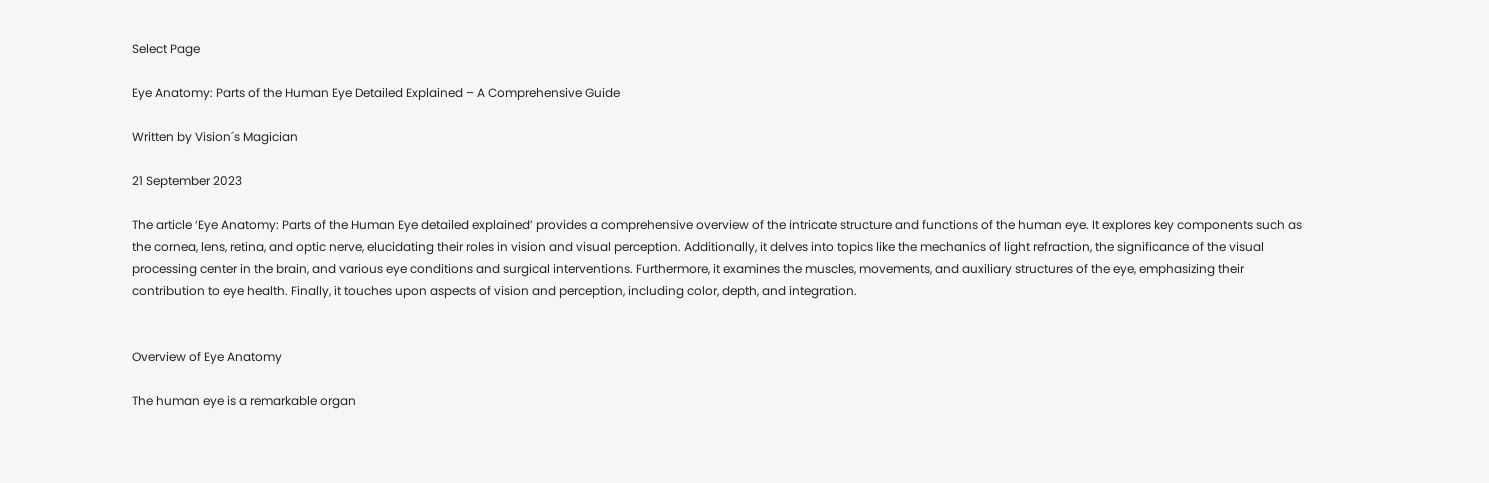Select Page

Eye Anatomy: Parts of the Human Eye Detailed Explained – A Comprehensive Guide

Written by Vision´s Magician

21 September 2023

The article ‘Eye Anatomy: Parts of the Human Eye detailed explained’ provides a comprehensive overview of the intricate structure and functions of the human eye. It explores key components such as the cornea, lens, retina, and optic nerve, elucidating their roles in vision and visual perception. Additionally, it delves into topics like the mechanics of light refraction, the significance of the visual processing center in the brain, and various eye conditions and surgical interventions. Furthermore, it examines the muscles, movements, and auxiliary structures of the eye, emphasizing their contribution to eye health. Finally, it touches upon aspects of vision and perception, including color, depth, and integration.


Overview of Eye Anatomy

The human eye is a remarkable organ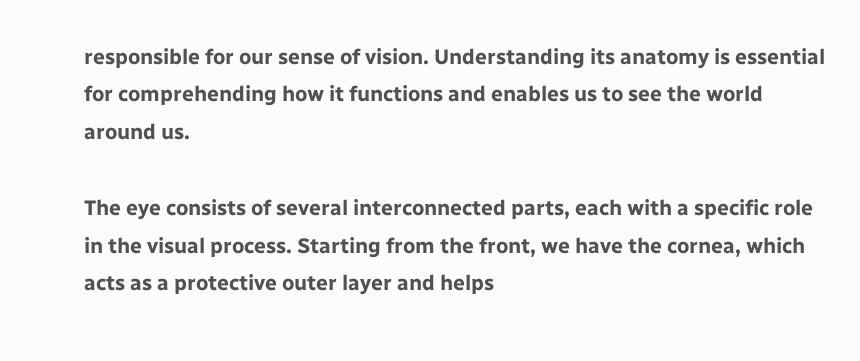responsible for our sense of vision. Understanding its anatomy is essential for comprehending how it functions and enables us to see the world around us.

The eye consists of several interconnected parts, each with a specific role in the visual process. Starting from the front, we have the cornea, which acts as a protective outer layer and helps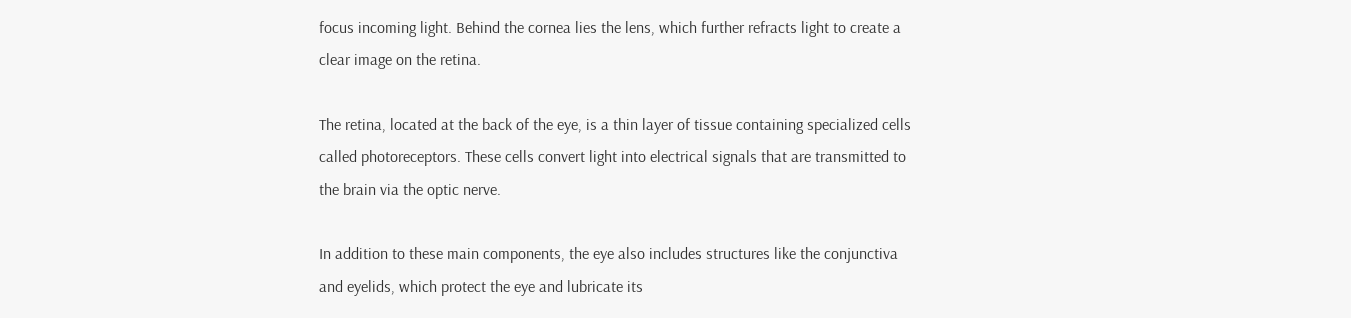focus incoming light. Behind the cornea lies the lens, which further refracts light to create a clear image on the retina.

The retina, located at the back of the eye, is a thin layer of tissue containing specialized cells called photoreceptors. These cells convert light into electrical signals that are transmitted to the brain via the optic nerve.

In addition to these main components, the eye also includes structures like the conjunctiva and eyelids, which protect the eye and lubricate its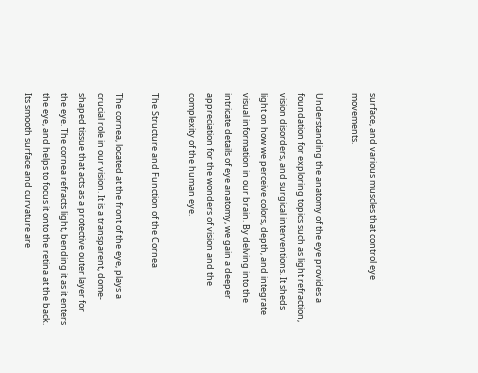surface, and various muscles that control eye movements.

Understanding the anatomy of the eye provides a foundation for exploring topics such as light refraction, vision disorders, and surgical interventions. It sheds light on how we perceive colors, depth, and integrate visual information in our brain. By delving into the intricate details of eye anatomy, we gain a deeper appreciation for the wonders of vision and the complexity of the human eye.

The Structure and Function of the Cornea

The cornea, located at the front of the eye, plays a crucial role in our vision. It is a transparent, dome-shaped tissue that acts as a protective outer layer for the eye. The cornea refracts light, bending it as it enters the eye, and helps to focus it onto the retina at the back. Its smooth surface and curvature are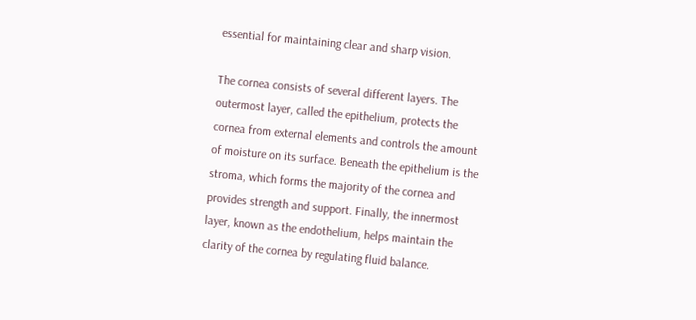essential for maintaining clear and sharp vision.

The cornea consists of several different layers. The outermost layer, called the epithelium, protects the cornea from external elements and controls the amount of moisture on its surface. Beneath the epithelium is the stroma, which forms the majority of the cornea and provides strength and support. Finally, the innermost layer, known as the endothelium, helps maintain the clarity of the cornea by regulating fluid balance.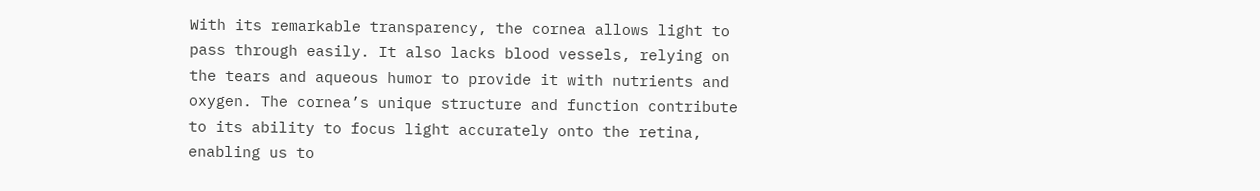With its remarkable transparency, the cornea allows light to pass through easily. It also lacks blood vessels, relying on the tears and aqueous humor to provide it with nutrients and oxygen. The cornea’s unique structure and function contribute to its ability to focus light accurately onto the retina, enabling us to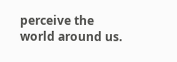perceive the world around us.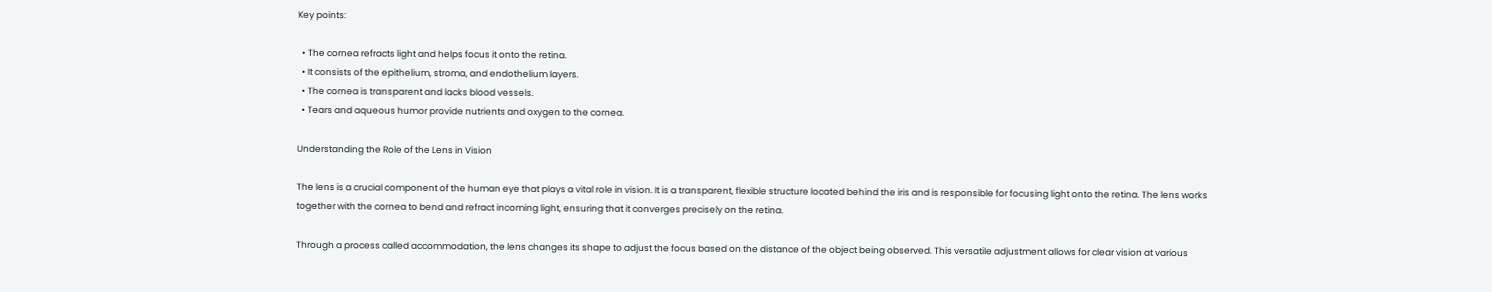Key points:

  • The cornea refracts light and helps focus it onto the retina.
  • It consists of the epithelium, stroma, and endothelium layers.
  • The cornea is transparent and lacks blood vessels.
  • Tears and aqueous humor provide nutrients and oxygen to the cornea.

Understanding the Role of the Lens in Vision

The lens is a crucial component of the human eye that plays a vital role in vision. It is a transparent, flexible structure located behind the iris and is responsible for focusing light onto the retina. The lens works together with the cornea to bend and refract incoming light, ensuring that it converges precisely on the retina.

Through a process called accommodation, the lens changes its shape to adjust the focus based on the distance of the object being observed. This versatile adjustment allows for clear vision at various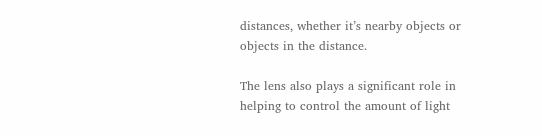distances, whether it’s nearby objects or objects in the distance.

The lens also plays a significant role in helping to control the amount of light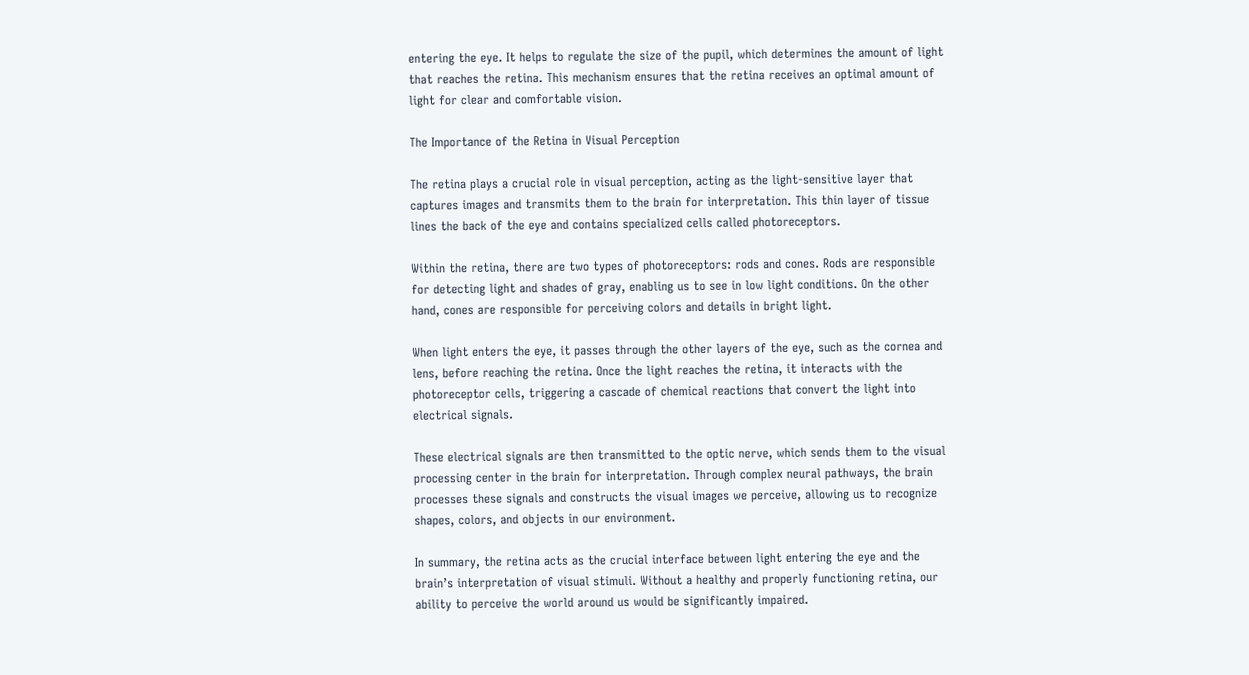entering the eye. It helps to regulate the size of the pupil, which determines the amount of light that reaches the retina. This mechanism ensures that the retina receives an optimal amount of light for clear and comfortable vision.

The Importance of the Retina in Visual Perception

The retina plays a crucial role in visual perception, acting as the light-sensitive layer that captures images and transmits them to the brain for interpretation. This thin layer of tissue lines the back of the eye and contains specialized cells called photoreceptors.

Within the retina, there are two types of photoreceptors: rods and cones. Rods are responsible for detecting light and shades of gray, enabling us to see in low light conditions. On the other hand, cones are responsible for perceiving colors and details in bright light.

When light enters the eye, it passes through the other layers of the eye, such as the cornea and lens, before reaching the retina. Once the light reaches the retina, it interacts with the photoreceptor cells, triggering a cascade of chemical reactions that convert the light into electrical signals.

These electrical signals are then transmitted to the optic nerve, which sends them to the visual processing center in the brain for interpretation. Through complex neural pathways, the brain processes these signals and constructs the visual images we perceive, allowing us to recognize shapes, colors, and objects in our environment.

In summary, the retina acts as the crucial interface between light entering the eye and the brain’s interpretation of visual stimuli. Without a healthy and properly functioning retina, our ability to perceive the world around us would be significantly impaired.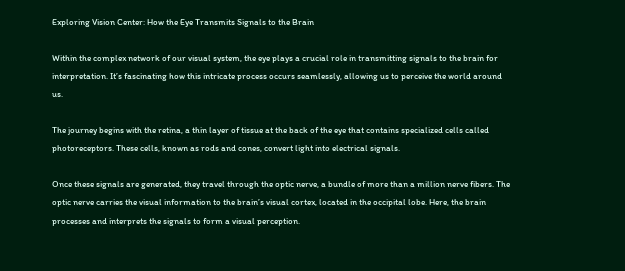Exploring Vision Center: How the Eye Transmits Signals to the Brain

Within the complex network of our visual system, the eye plays a crucial role in transmitting signals to the brain for interpretation. It’s fascinating how this intricate process occurs seamlessly, allowing us to perceive the world around us.

The journey begins with the retina, a thin layer of tissue at the back of the eye that contains specialized cells called photoreceptors. These cells, known as rods and cones, convert light into electrical signals.

Once these signals are generated, they travel through the optic nerve, a bundle of more than a million nerve fibers. The optic nerve carries the visual information to the brain’s visual cortex, located in the occipital lobe. Here, the brain processes and interprets the signals to form a visual perception.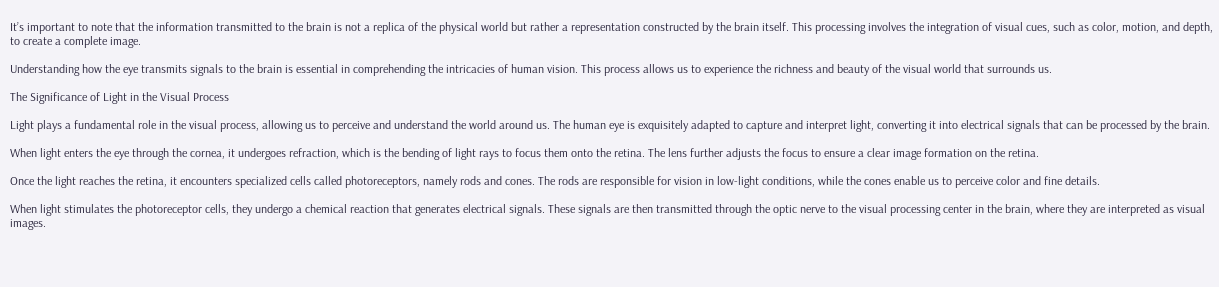It’s important to note that the information transmitted to the brain is not a replica of the physical world but rather a representation constructed by the brain itself. This processing involves the integration of visual cues, such as color, motion, and depth, to create a complete image.

Understanding how the eye transmits signals to the brain is essential in comprehending the intricacies of human vision. This process allows us to experience the richness and beauty of the visual world that surrounds us.

The Significance of Light in the Visual Process

Light plays a fundamental role in the visual process, allowing us to perceive and understand the world around us. The human eye is exquisitely adapted to capture and interpret light, converting it into electrical signals that can be processed by the brain.

When light enters the eye through the cornea, it undergoes refraction, which is the bending of light rays to focus them onto the retina. The lens further adjusts the focus to ensure a clear image formation on the retina.

Once the light reaches the retina, it encounters specialized cells called photoreceptors, namely rods and cones. The rods are responsible for vision in low-light conditions, while the cones enable us to perceive color and fine details.

When light stimulates the photoreceptor cells, they undergo a chemical reaction that generates electrical signals. These signals are then transmitted through the optic nerve to the visual processing center in the brain, where they are interpreted as visual images.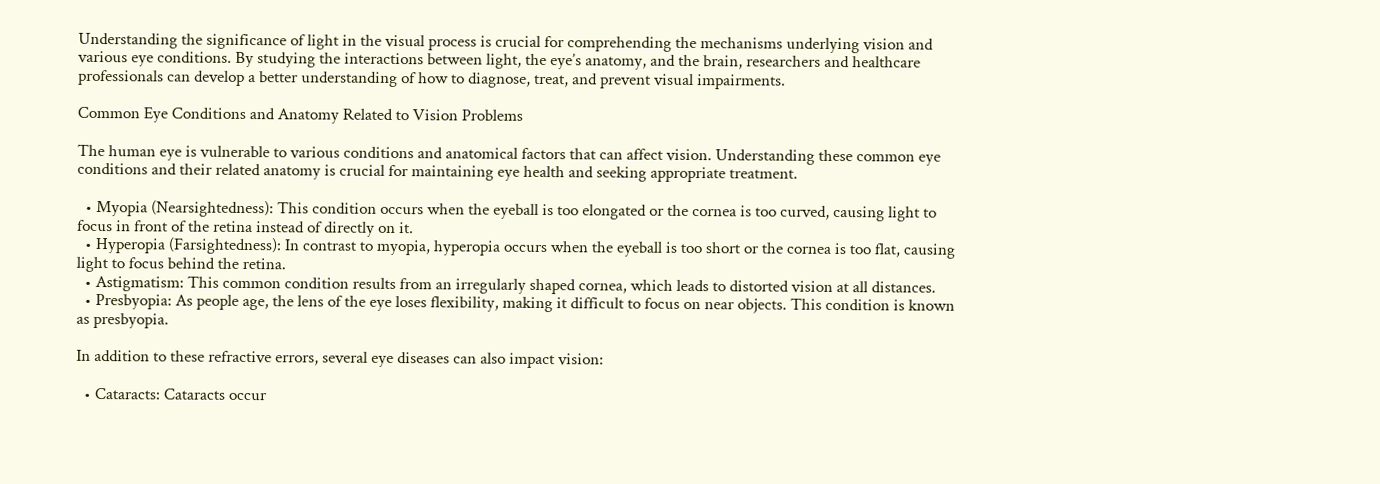Understanding the significance of light in the visual process is crucial for comprehending the mechanisms underlying vision and various eye conditions. By studying the interactions between light, the eye’s anatomy, and the brain, researchers and healthcare professionals can develop a better understanding of how to diagnose, treat, and prevent visual impairments.

Common Eye Conditions and Anatomy Related to Vision Problems

The human eye is vulnerable to various conditions and anatomical factors that can affect vision. Understanding these common eye conditions and their related anatomy is crucial for maintaining eye health and seeking appropriate treatment.

  • Myopia (Nearsightedness): This condition occurs when the eyeball is too elongated or the cornea is too curved, causing light to focus in front of the retina instead of directly on it.
  • Hyperopia (Farsightedness): In contrast to myopia, hyperopia occurs when the eyeball is too short or the cornea is too flat, causing light to focus behind the retina.
  • Astigmatism: This common condition results from an irregularly shaped cornea, which leads to distorted vision at all distances.
  • Presbyopia: As people age, the lens of the eye loses flexibility, making it difficult to focus on near objects. This condition is known as presbyopia.

In addition to these refractive errors, several eye diseases can also impact vision:

  • Cataracts: Cataracts occur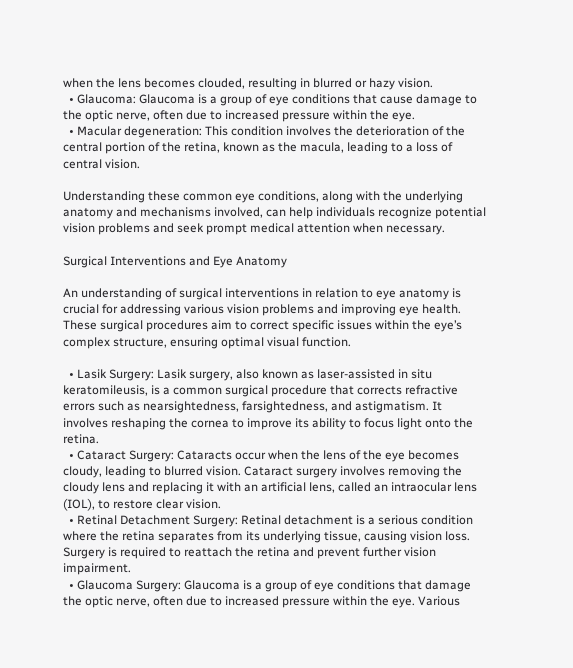when the lens becomes clouded, resulting in blurred or hazy vision.
  • Glaucoma: Glaucoma is a group of eye conditions that cause damage to the optic nerve, often due to increased pressure within the eye.
  • Macular degeneration: This condition involves the deterioration of the central portion of the retina, known as the macula, leading to a loss of central vision.

Understanding these common eye conditions, along with the underlying anatomy and mechanisms involved, can help individuals recognize potential vision problems and seek prompt medical attention when necessary.

Surgical Interventions and Eye Anatomy

An understanding of surgical interventions in relation to eye anatomy is crucial for addressing various vision problems and improving eye health. These surgical procedures aim to correct specific issues within the eye’s complex structure, ensuring optimal visual function.

  • Lasik Surgery: Lasik surgery, also known as laser-assisted in situ keratomileusis, is a common surgical procedure that corrects refractive errors such as nearsightedness, farsightedness, and astigmatism. It involves reshaping the cornea to improve its ability to focus light onto the retina.
  • Cataract Surgery: Cataracts occur when the lens of the eye becomes cloudy, leading to blurred vision. Cataract surgery involves removing the cloudy lens and replacing it with an artificial lens, called an intraocular lens (IOL), to restore clear vision.
  • Retinal Detachment Surgery: Retinal detachment is a serious condition where the retina separates from its underlying tissue, causing vision loss. Surgery is required to reattach the retina and prevent further vision impairment.
  • Glaucoma Surgery: Glaucoma is a group of eye conditions that damage the optic nerve, often due to increased pressure within the eye. Various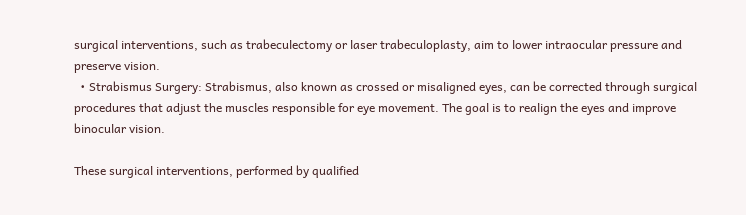surgical interventions, such as trabeculectomy or laser trabeculoplasty, aim to lower intraocular pressure and preserve vision.
  • Strabismus Surgery: Strabismus, also known as crossed or misaligned eyes, can be corrected through surgical procedures that adjust the muscles responsible for eye movement. The goal is to realign the eyes and improve binocular vision.

These surgical interventions, performed by qualified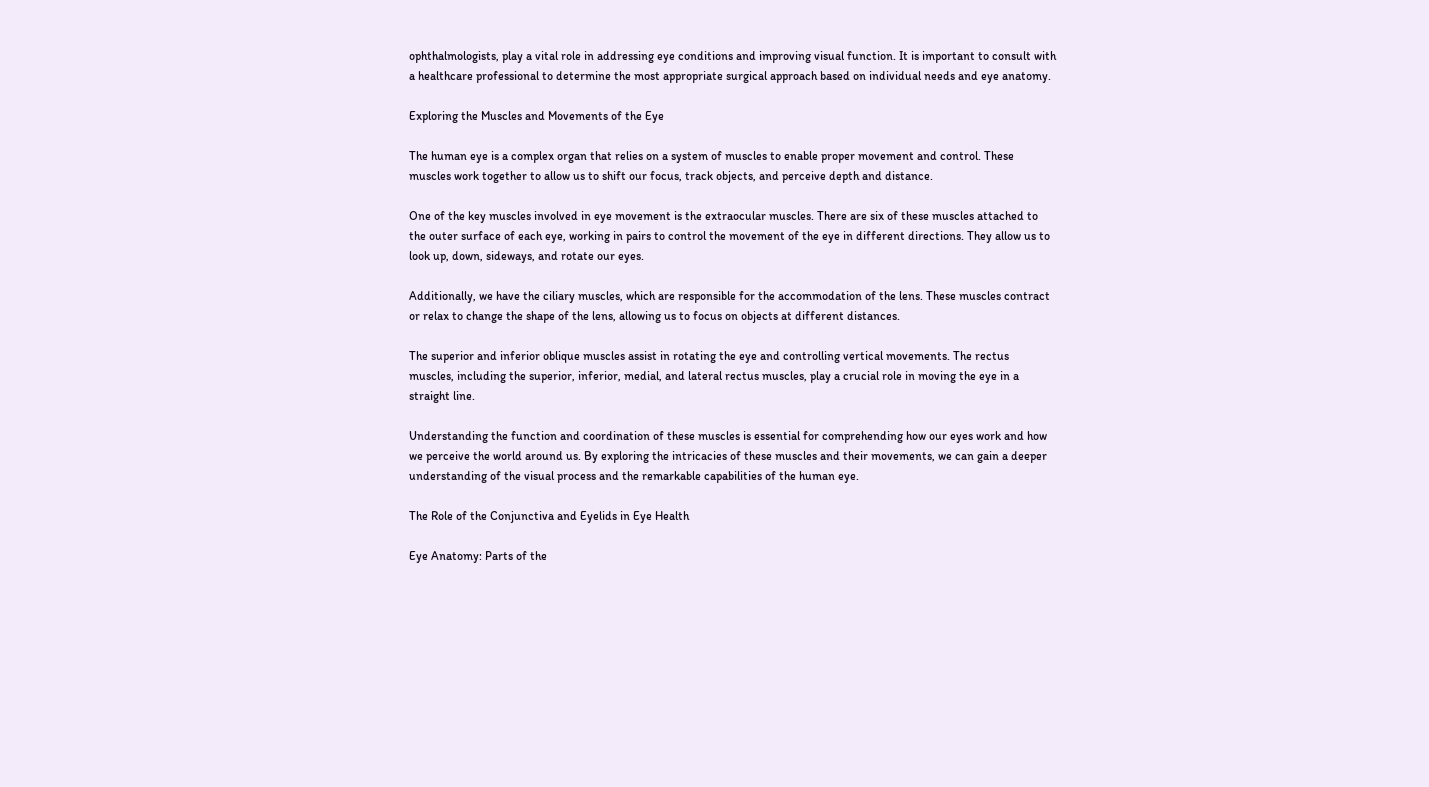ophthalmologists, play a vital role in addressing eye conditions and improving visual function. It is important to consult with a healthcare professional to determine the most appropriate surgical approach based on individual needs and eye anatomy.

Exploring the Muscles and Movements of the Eye

The human eye is a complex organ that relies on a system of muscles to enable proper movement and control. These muscles work together to allow us to shift our focus, track objects, and perceive depth and distance.

One of the key muscles involved in eye movement is the extraocular muscles. There are six of these muscles attached to the outer surface of each eye, working in pairs to control the movement of the eye in different directions. They allow us to look up, down, sideways, and rotate our eyes.

Additionally, we have the ciliary muscles, which are responsible for the accommodation of the lens. These muscles contract or relax to change the shape of the lens, allowing us to focus on objects at different distances.

The superior and inferior oblique muscles assist in rotating the eye and controlling vertical movements. The rectus muscles, including the superior, inferior, medial, and lateral rectus muscles, play a crucial role in moving the eye in a straight line.

Understanding the function and coordination of these muscles is essential for comprehending how our eyes work and how we perceive the world around us. By exploring the intricacies of these muscles and their movements, we can gain a deeper understanding of the visual process and the remarkable capabilities of the human eye.

The Role of the Conjunctiva and Eyelids in Eye Health

Eye Anatomy: Parts of the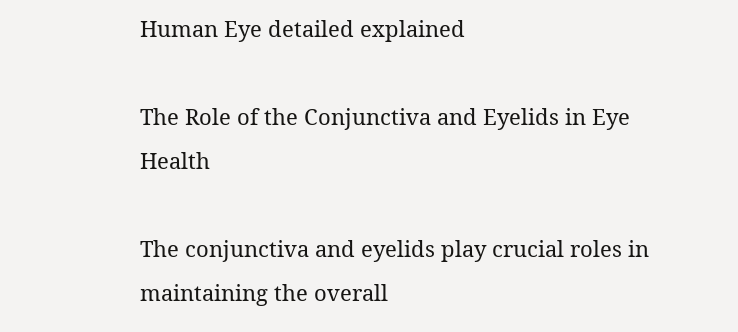Human Eye detailed explained

The Role of the Conjunctiva and Eyelids in Eye Health

The conjunctiva and eyelids play crucial roles in maintaining the overall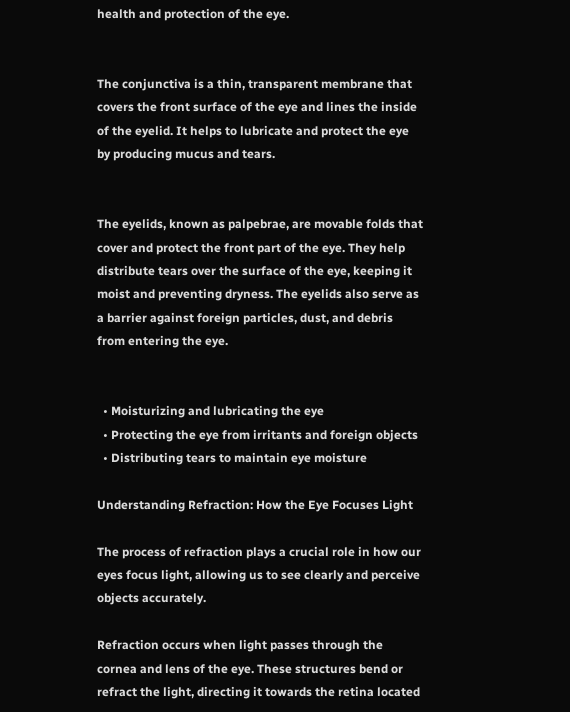health and protection of the eye.


The conjunctiva is a thin, transparent membrane that covers the front surface of the eye and lines the inside of the eyelid. It helps to lubricate and protect the eye by producing mucus and tears.


The eyelids, known as palpebrae, are movable folds that cover and protect the front part of the eye. They help distribute tears over the surface of the eye, keeping it moist and preventing dryness. The eyelids also serve as a barrier against foreign particles, dust, and debris from entering the eye.


  • Moisturizing and lubricating the eye
  • Protecting the eye from irritants and foreign objects
  • Distributing tears to maintain eye moisture

Understanding Refraction: How the Eye Focuses Light

The process of refraction plays a crucial role in how our eyes focus light, allowing us to see clearly and perceive objects accurately.

Refraction occurs when light passes through the cornea and lens of the eye. These structures bend or refract the light, directing it towards the retina located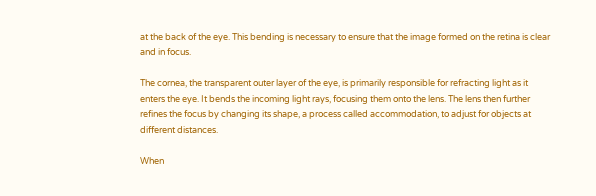at the back of the eye. This bending is necessary to ensure that the image formed on the retina is clear and in focus.

The cornea, the transparent outer layer of the eye, is primarily responsible for refracting light as it enters the eye. It bends the incoming light rays, focusing them onto the lens. The lens then further refines the focus by changing its shape, a process called accommodation, to adjust for objects at different distances.

When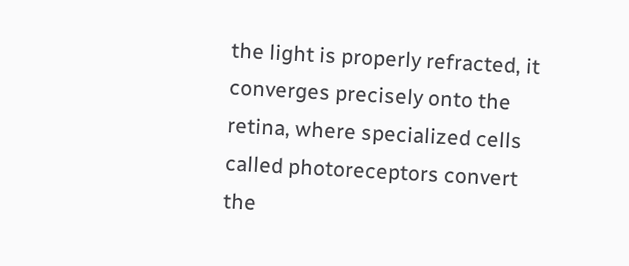the light is properly refracted, it converges precisely onto the retina, where specialized cells called photoreceptors convert the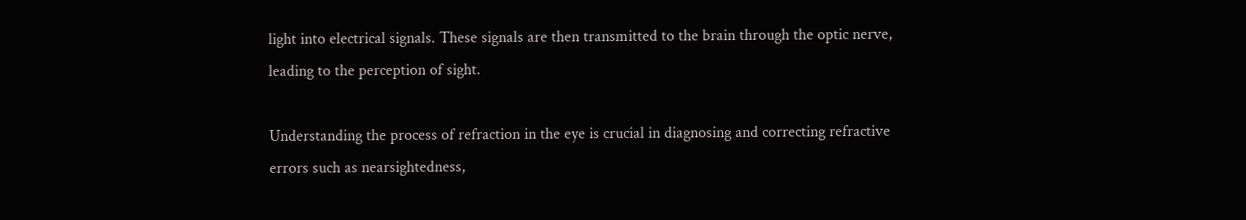light into electrical signals. These signals are then transmitted to the brain through the optic nerve, leading to the perception of sight.

Understanding the process of refraction in the eye is crucial in diagnosing and correcting refractive errors such as nearsightedness,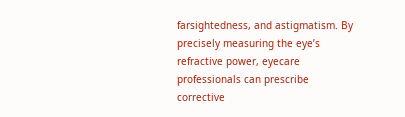farsightedness, and astigmatism. By precisely measuring the eye’s refractive power, eyecare professionals can prescribe corrective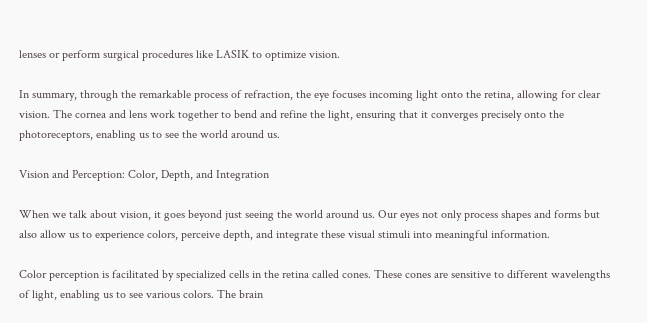lenses or perform surgical procedures like LASIK to optimize vision.

In summary, through the remarkable process of refraction, the eye focuses incoming light onto the retina, allowing for clear vision. The cornea and lens work together to bend and refine the light, ensuring that it converges precisely onto the photoreceptors, enabling us to see the world around us.

Vision and Perception: Color, Depth, and Integration

When we talk about vision, it goes beyond just seeing the world around us. Our eyes not only process shapes and forms but also allow us to experience colors, perceive depth, and integrate these visual stimuli into meaningful information.

Color perception is facilitated by specialized cells in the retina called cones. These cones are sensitive to different wavelengths of light, enabling us to see various colors. The brain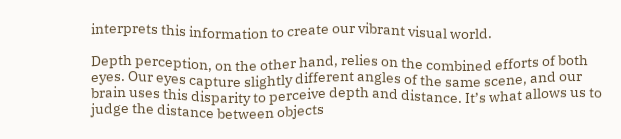interprets this information to create our vibrant visual world.

Depth perception, on the other hand, relies on the combined efforts of both eyes. Our eyes capture slightly different angles of the same scene, and our brain uses this disparity to perceive depth and distance. It’s what allows us to judge the distance between objects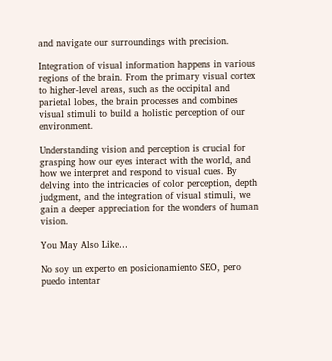and navigate our surroundings with precision.

Integration of visual information happens in various regions of the brain. From the primary visual cortex to higher-level areas, such as the occipital and parietal lobes, the brain processes and combines visual stimuli to build a holistic perception of our environment.

Understanding vision and perception is crucial for grasping how our eyes interact with the world, and how we interpret and respond to visual cues. By delving into the intricacies of color perception, depth judgment, and the integration of visual stimuli, we gain a deeper appreciation for the wonders of human vision.

You May Also Like…

No soy un experto en posicionamiento SEO, pero puedo intentar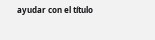ayudar con el título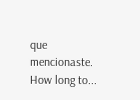que mencionaste. How long to...